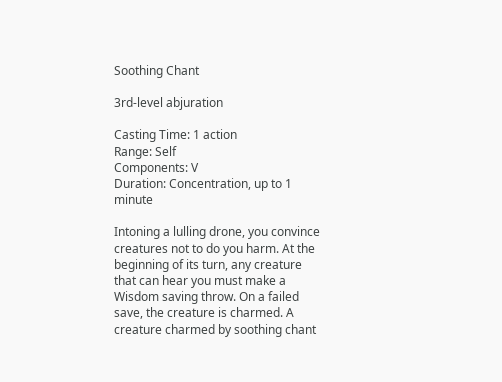Soothing Chant

3rd-level abjuration

Casting Time: 1 action
Range: Self
Components: V
Duration: Concentration, up to 1 minute

Intoning a lulling drone, you convince creatures not to do you harm. At the beginning of its turn, any creature that can hear you must make a Wisdom saving throw. On a failed save, the creature is charmed. A creature charmed by soothing chant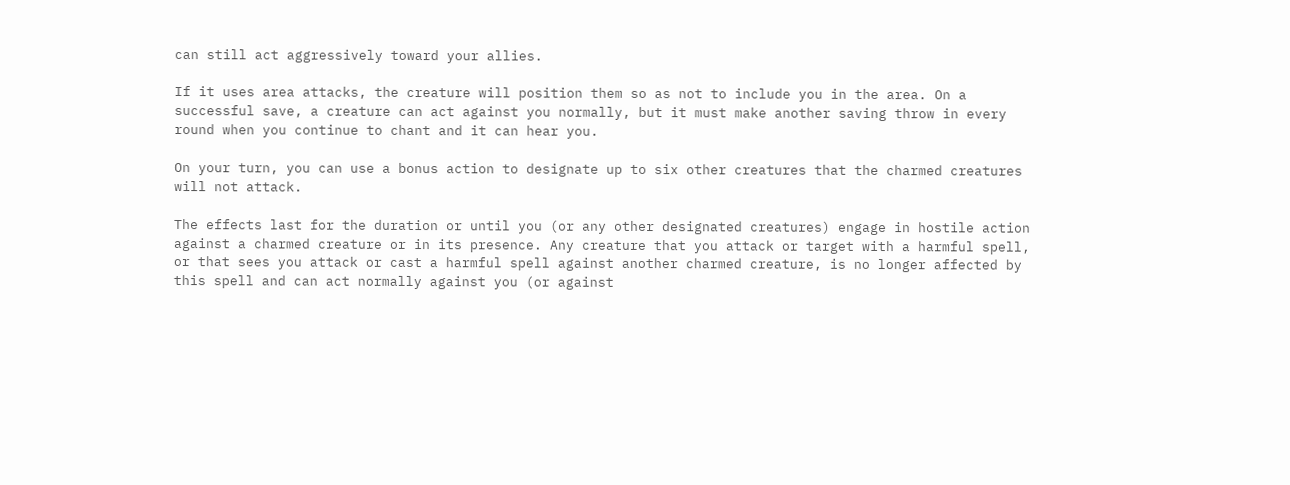can still act aggressively toward your allies.

If it uses area attacks, the creature will position them so as not to include you in the area. On a successful save, a creature can act against you normally, but it must make another saving throw in every round when you continue to chant and it can hear you.

On your turn, you can use a bonus action to designate up to six other creatures that the charmed creatures will not attack.

The effects last for the duration or until you (or any other designated creatures) engage in hostile action against a charmed creature or in its presence. Any creature that you attack or target with a harmful spell, or that sees you attack or cast a harmful spell against another charmed creature, is no longer affected by this spell and can act normally against you (or against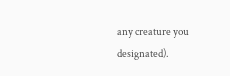any creature you designated).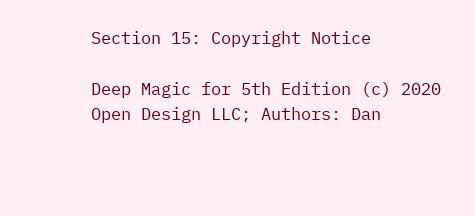Section 15: Copyright Notice

Deep Magic for 5th Edition (c) 2020 Open Design LLC; Authors: Dan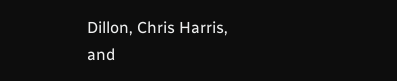Dillon, Chris Harris, and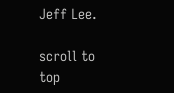Jeff Lee.

scroll to top